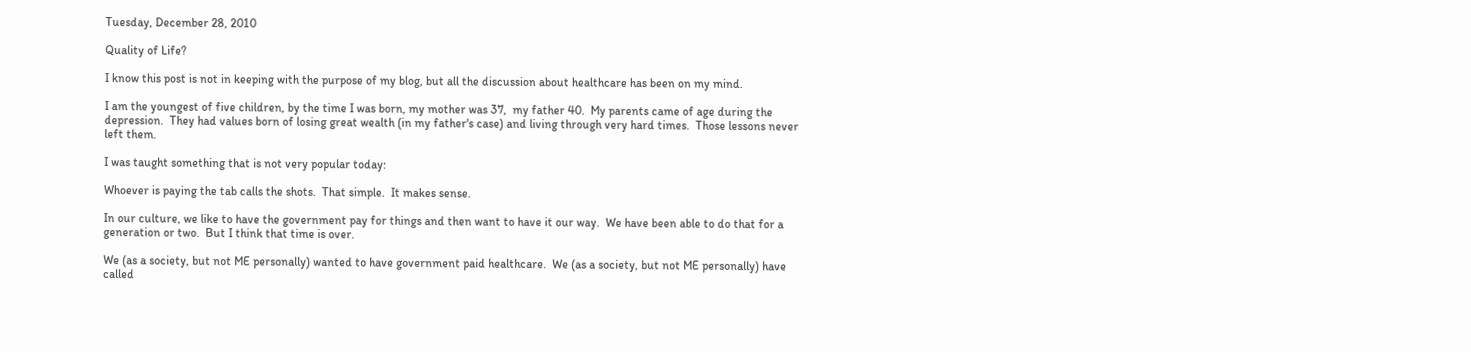Tuesday, December 28, 2010

Quality of Life?

I know this post is not in keeping with the purpose of my blog, but all the discussion about healthcare has been on my mind.

I am the youngest of five children, by the time I was born, my mother was 37,  my father 40.  My parents came of age during the depression.  They had values born of losing great wealth (in my father's case) and living through very hard times.  Those lessons never left them.

I was taught something that is not very popular today:

Whoever is paying the tab calls the shots.  That simple.  It makes sense.

In our culture, we like to have the government pay for things and then want to have it our way.  We have been able to do that for a generation or two.  But I think that time is over.

We (as a society, but not ME personally) wanted to have government paid healthcare.  We (as a society, but not ME personally) have called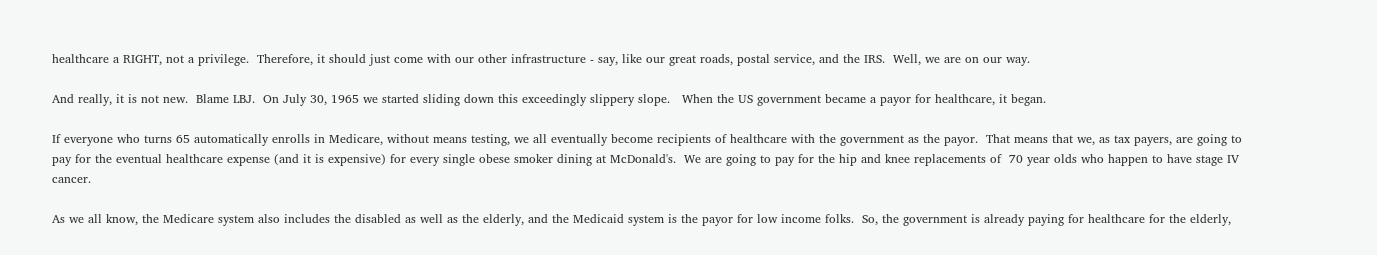healthcare a RIGHT, not a privilege.  Therefore, it should just come with our other infrastructure - say, like our great roads, postal service, and the IRS.  Well, we are on our way.

And really, it is not new.  Blame LBJ.  On July 30, 1965 we started sliding down this exceedingly slippery slope.   When the US government became a payor for healthcare, it began.

If everyone who turns 65 automatically enrolls in Medicare, without means testing, we all eventually become recipients of healthcare with the government as the payor.  That means that we, as tax payers, are going to pay for the eventual healthcare expense (and it is expensive) for every single obese smoker dining at McDonald's.  We are going to pay for the hip and knee replacements of  70 year olds who happen to have stage IV cancer.

As we all know, the Medicare system also includes the disabled as well as the elderly, and the Medicaid system is the payor for low income folks.  So, the government is already paying for healthcare for the elderly,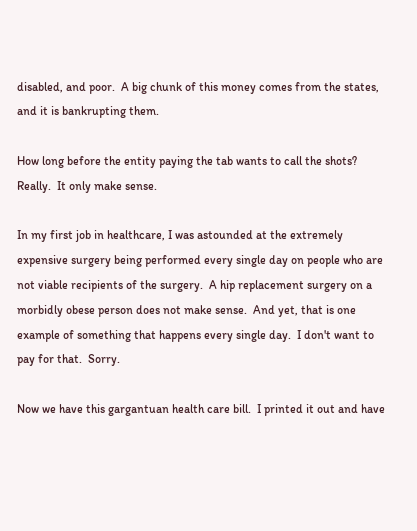disabled, and poor.  A big chunk of this money comes from the states, and it is bankrupting them.

How long before the entity paying the tab wants to call the shots?  Really.  It only make sense.

In my first job in healthcare, I was astounded at the extremely expensive surgery being performed every single day on people who are not viable recipients of the surgery.  A hip replacement surgery on a morbidly obese person does not make sense.  And yet, that is one example of something that happens every single day.  I don't want to pay for that.  Sorry.

Now we have this gargantuan health care bill.  I printed it out and have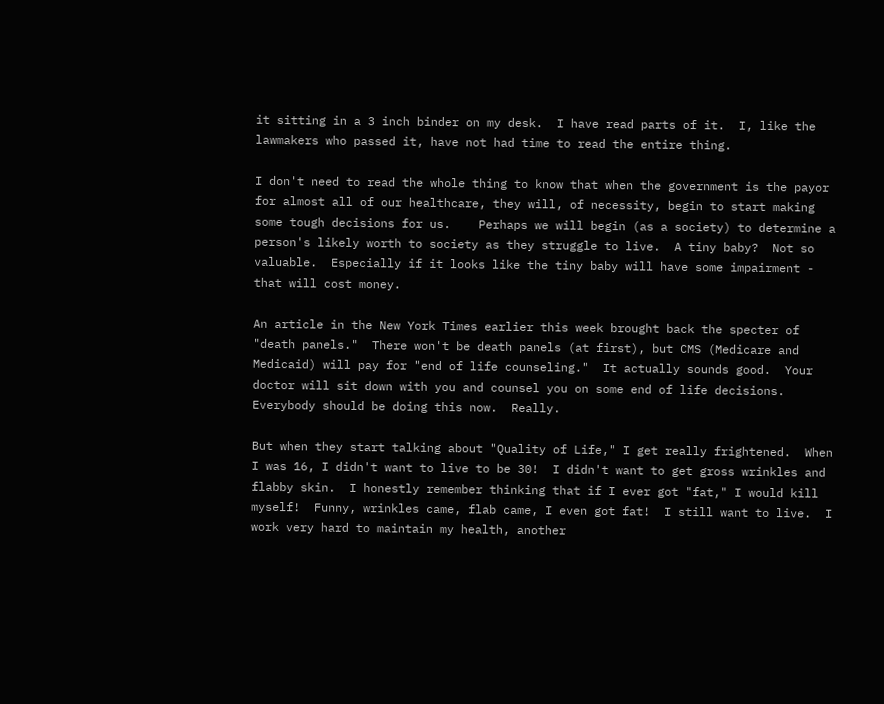it sitting in a 3 inch binder on my desk.  I have read parts of it.  I, like the lawmakers who passed it, have not had time to read the entire thing.

I don't need to read the whole thing to know that when the government is the payor for almost all of our healthcare, they will, of necessity, begin to start making some tough decisions for us.    Perhaps we will begin (as a society) to determine a person's likely worth to society as they struggle to live.  A tiny baby?  Not so valuable.  Especially if it looks like the tiny baby will have some impairment - that will cost money.

An article in the New York Times earlier this week brought back the specter of "death panels."  There won't be death panels (at first), but CMS (Medicare and Medicaid) will pay for "end of life counseling."  It actually sounds good.  Your doctor will sit down with you and counsel you on some end of life decisions.  Everybody should be doing this now.  Really.

But when they start talking about "Quality of Life," I get really frightened.  When I was 16, I didn't want to live to be 30!  I didn't want to get gross wrinkles and flabby skin.  I honestly remember thinking that if I ever got "fat," I would kill myself!  Funny, wrinkles came, flab came, I even got fat!  I still want to live.  I work very hard to maintain my health, another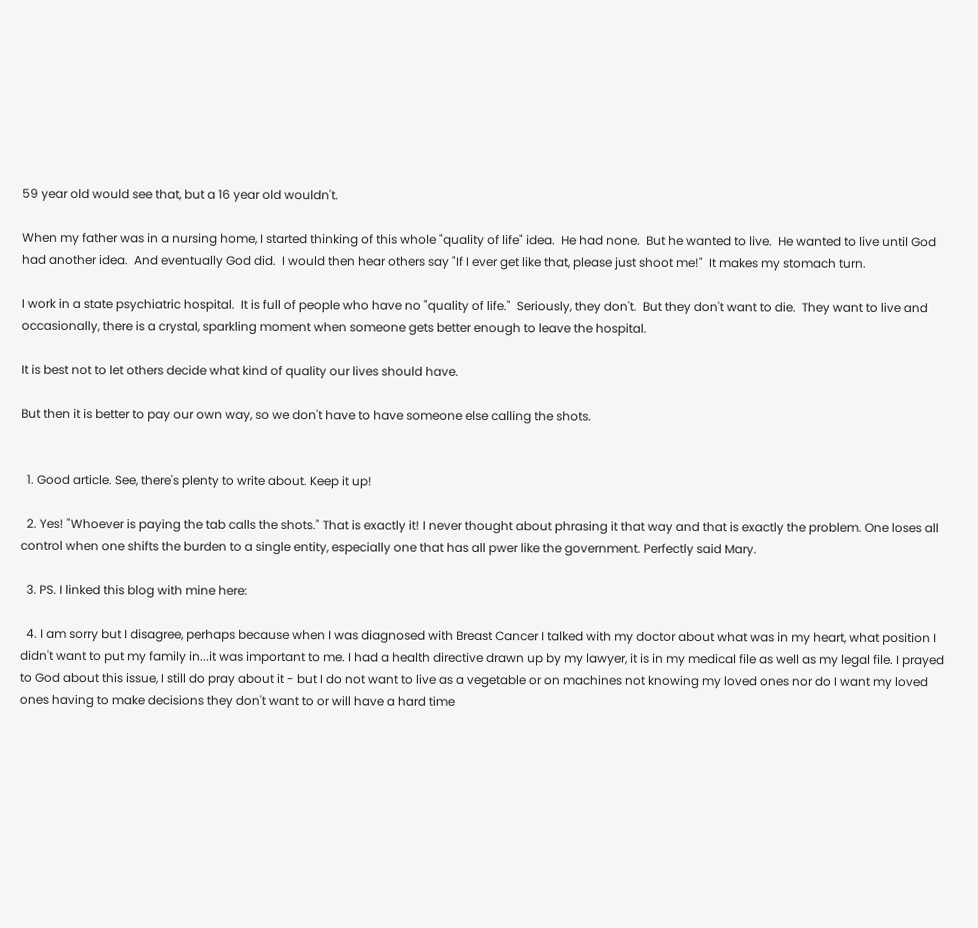59 year old would see that, but a 16 year old wouldn't.

When my father was in a nursing home, I started thinking of this whole "quality of life" idea.  He had none.  But he wanted to live.  He wanted to live until God had another idea.  And eventually God did.  I would then hear others say "If I ever get like that, please just shoot me!"  It makes my stomach turn.

I work in a state psychiatric hospital.  It is full of people who have no "quality of life."  Seriously, they don't.  But they don't want to die.  They want to live and occasionally, there is a crystal, sparkling moment when someone gets better enough to leave the hospital.

It is best not to let others decide what kind of quality our lives should have.

But then it is better to pay our own way, so we don't have to have someone else calling the shots.


  1. Good article. See, there's plenty to write about. Keep it up!

  2. Yes! "Whoever is paying the tab calls the shots." That is exactly it! I never thought about phrasing it that way and that is exactly the problem. One loses all control when one shifts the burden to a single entity, especially one that has all pwer like the government. Perfectly said Mary.

  3. PS. I linked this blog with mine here:

  4. I am sorry but I disagree, perhaps because when I was diagnosed with Breast Cancer I talked with my doctor about what was in my heart, what position I didn't want to put my family in...it was important to me. I had a health directive drawn up by my lawyer, it is in my medical file as well as my legal file. I prayed to God about this issue, I still do pray about it - but I do not want to live as a vegetable or on machines not knowing my loved ones nor do I want my loved ones having to make decisions they don't want to or will have a hard time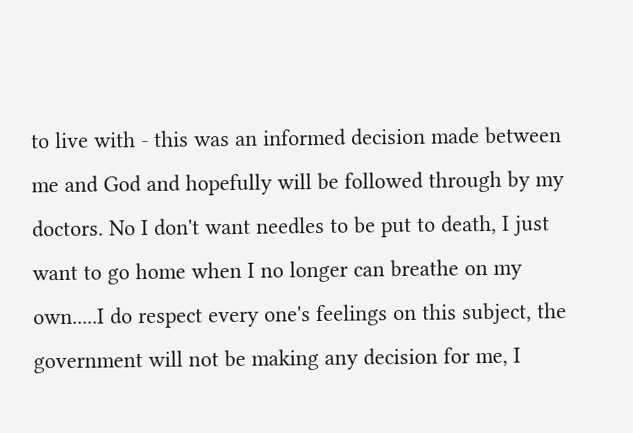to live with - this was an informed decision made between me and God and hopefully will be followed through by my doctors. No I don't want needles to be put to death, I just want to go home when I no longer can breathe on my own.....I do respect every one's feelings on this subject, the government will not be making any decision for me, I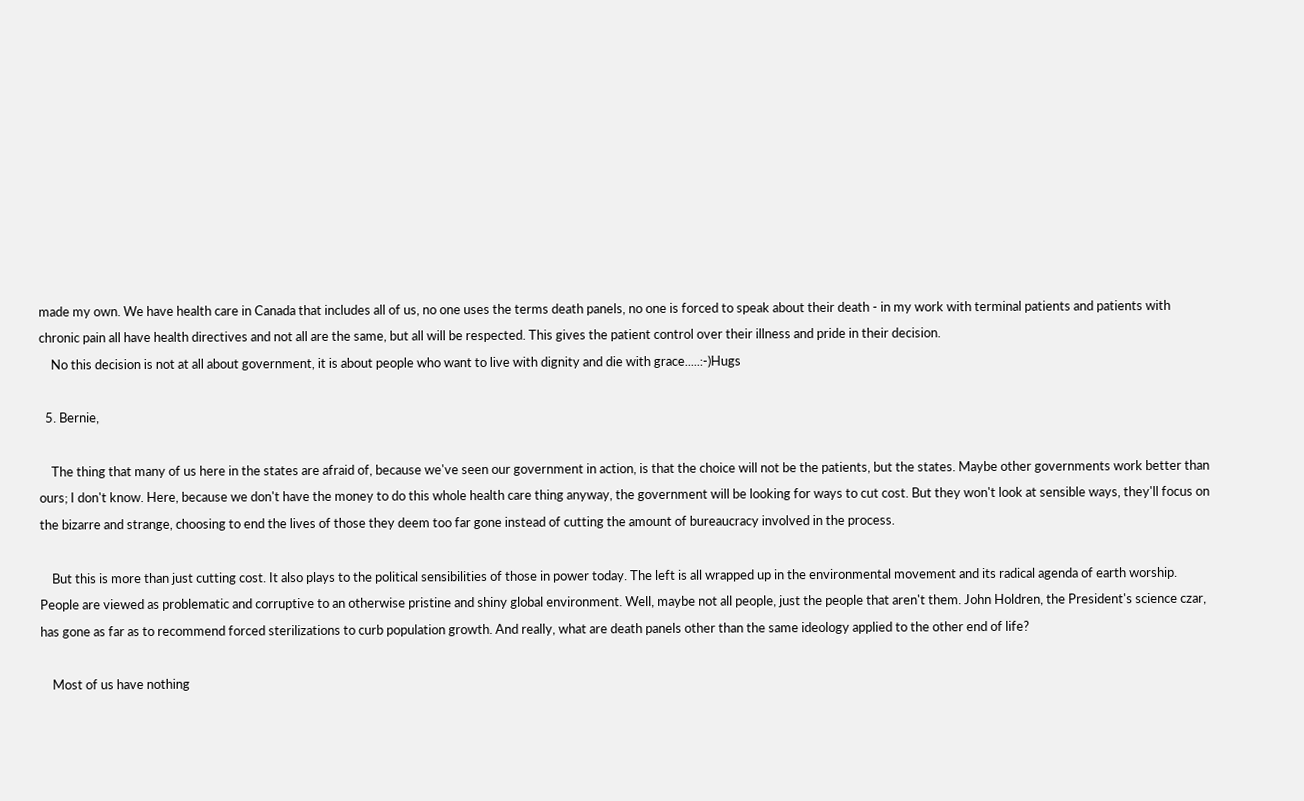made my own. We have health care in Canada that includes all of us, no one uses the terms death panels, no one is forced to speak about their death - in my work with terminal patients and patients with chronic pain all have health directives and not all are the same, but all will be respected. This gives the patient control over their illness and pride in their decision.
    No this decision is not at all about government, it is about people who want to live with dignity and die with grace.....:-)Hugs

  5. Bernie,

    The thing that many of us here in the states are afraid of, because we've seen our government in action, is that the choice will not be the patients, but the states. Maybe other governments work better than ours; I don't know. Here, because we don't have the money to do this whole health care thing anyway, the government will be looking for ways to cut cost. But they won't look at sensible ways, they'll focus on the bizarre and strange, choosing to end the lives of those they deem too far gone instead of cutting the amount of bureaucracy involved in the process.

    But this is more than just cutting cost. It also plays to the political sensibilities of those in power today. The left is all wrapped up in the environmental movement and its radical agenda of earth worship. People are viewed as problematic and corruptive to an otherwise pristine and shiny global environment. Well, maybe not all people, just the people that aren't them. John Holdren, the President's science czar, has gone as far as to recommend forced sterilizations to curb population growth. And really, what are death panels other than the same ideology applied to the other end of life?

    Most of us have nothing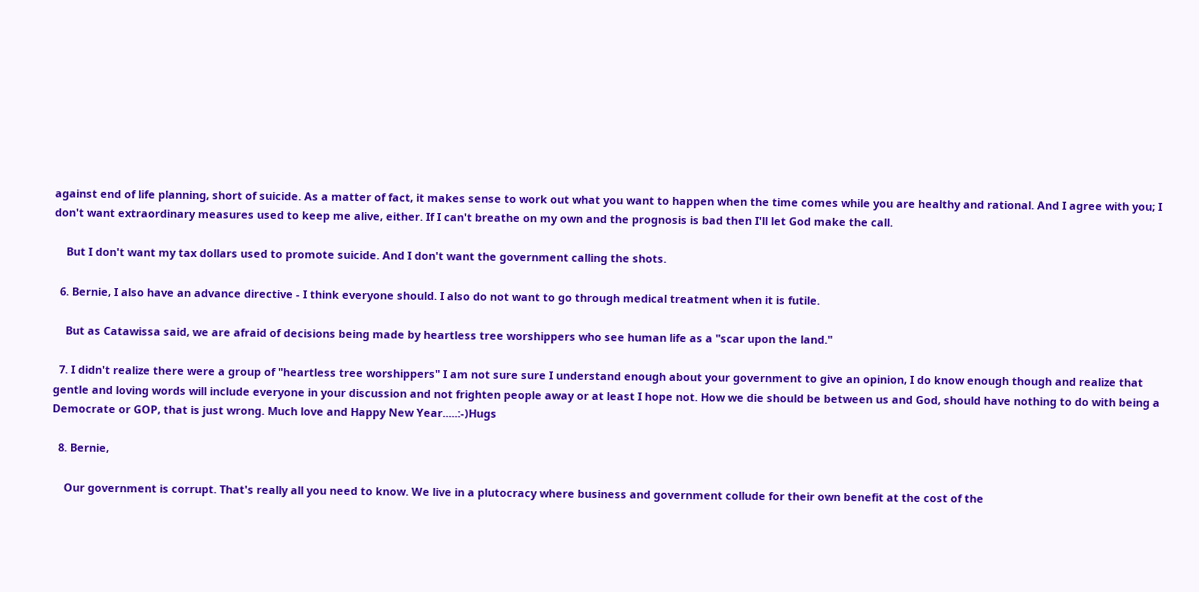against end of life planning, short of suicide. As a matter of fact, it makes sense to work out what you want to happen when the time comes while you are healthy and rational. And I agree with you; I don't want extraordinary measures used to keep me alive, either. If I can't breathe on my own and the prognosis is bad then I'll let God make the call.

    But I don't want my tax dollars used to promote suicide. And I don't want the government calling the shots.

  6. Bernie, I also have an advance directive - I think everyone should. I also do not want to go through medical treatment when it is futile.

    But as Catawissa said, we are afraid of decisions being made by heartless tree worshippers who see human life as a "scar upon the land."

  7. I didn't realize there were a group of "heartless tree worshippers" I am not sure sure I understand enough about your government to give an opinion, I do know enough though and realize that gentle and loving words will include everyone in your discussion and not frighten people away or at least I hope not. How we die should be between us and God, should have nothing to do with being a Democrate or GOP, that is just wrong. Much love and Happy New Year.....:-)Hugs

  8. Bernie,

    Our government is corrupt. That's really all you need to know. We live in a plutocracy where business and government collude for their own benefit at the cost of the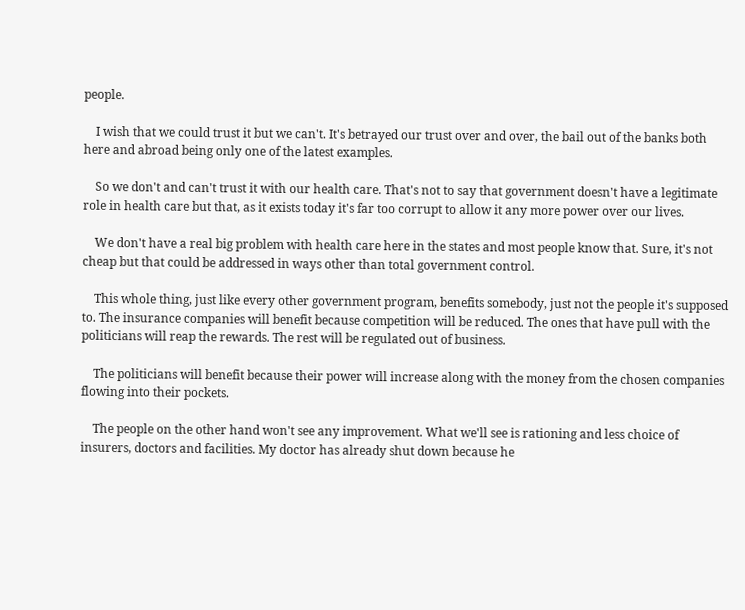people.

    I wish that we could trust it but we can't. It's betrayed our trust over and over, the bail out of the banks both here and abroad being only one of the latest examples.

    So we don't and can't trust it with our health care. That's not to say that government doesn't have a legitimate role in health care but that, as it exists today it's far too corrupt to allow it any more power over our lives.

    We don't have a real big problem with health care here in the states and most people know that. Sure, it's not cheap but that could be addressed in ways other than total government control.

    This whole thing, just like every other government program, benefits somebody, just not the people it's supposed to. The insurance companies will benefit because competition will be reduced. The ones that have pull with the politicians will reap the rewards. The rest will be regulated out of business.

    The politicians will benefit because their power will increase along with the money from the chosen companies flowing into their pockets.

    The people on the other hand won't see any improvement. What we'll see is rationing and less choice of insurers, doctors and facilities. My doctor has already shut down because he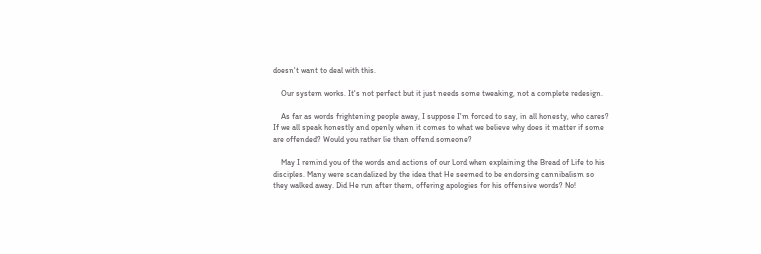doesn't want to deal with this.

    Our system works. It's not perfect but it just needs some tweaking, not a complete redesign.

    As far as words frightening people away, I suppose I'm forced to say, in all honesty, who cares? If we all speak honestly and openly when it comes to what we believe why does it matter if some are offended? Would you rather lie than offend someone?

    May I remind you of the words and actions of our Lord when explaining the Bread of Life to his disciples. Many were scandalized by the idea that He seemed to be endorsing cannibalism so they walked away. Did He run after them, offering apologies for his offensive words? No!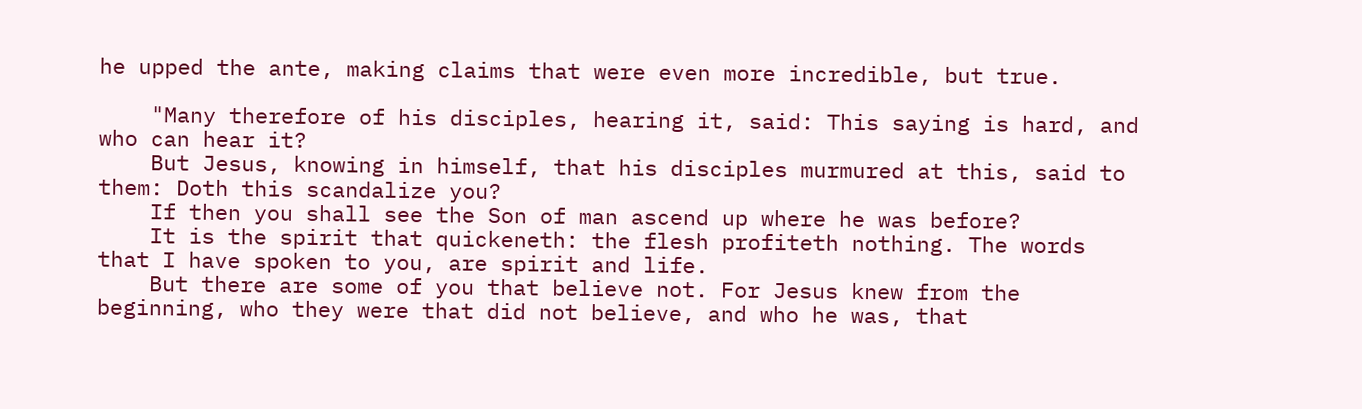he upped the ante, making claims that were even more incredible, but true.

    "Many therefore of his disciples, hearing it, said: This saying is hard, and who can hear it?
    But Jesus, knowing in himself, that his disciples murmured at this, said to them: Doth this scandalize you?
    If then you shall see the Son of man ascend up where he was before?
    It is the spirit that quickeneth: the flesh profiteth nothing. The words that I have spoken to you, are spirit and life.
    But there are some of you that believe not. For Jesus knew from the beginning, who they were that did not believe, and who he was, that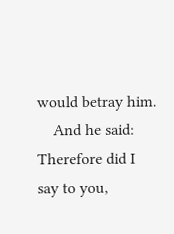would betray him.
    And he said: Therefore did I say to you,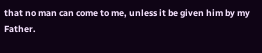that no man can come to me, unless it be given him by my Father.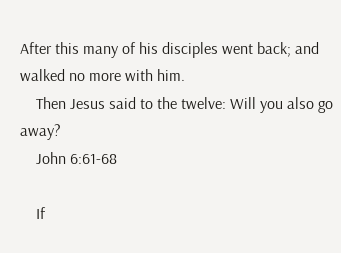After this many of his disciples went back; and walked no more with him.
    Then Jesus said to the twelve: Will you also go away?
    John 6:61-68

    If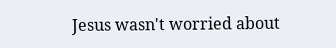Jesus wasn't worried about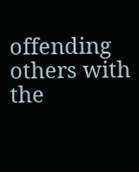offending others with the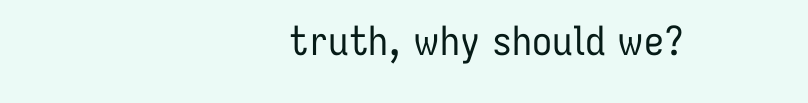truth, why should we?